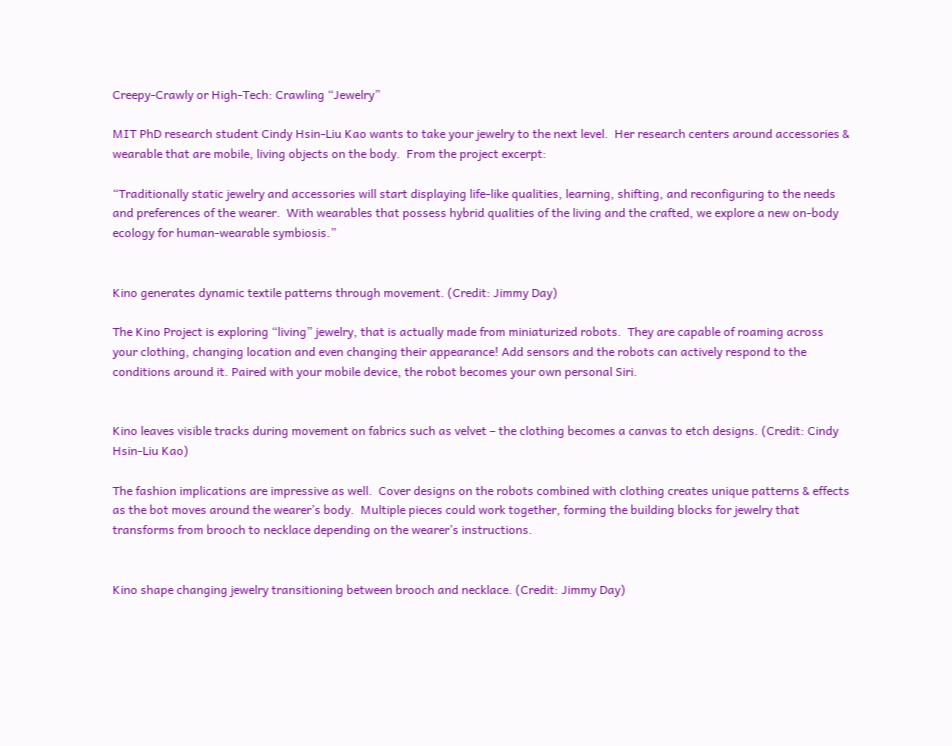Creepy-Crawly or High-Tech: Crawling “Jewelry”

MIT PhD research student Cindy Hsin-Liu Kao wants to take your jewelry to the next level.  Her research centers around accessories & wearable that are mobile, living objects on the body.  From the project excerpt:

“Traditionally static jewelry and accessories will start displaying life-like qualities, learning, shifting, and reconfiguring to the needs and preferences of the wearer.  With wearables that possess hybrid qualities of the living and the crafted, we explore a new on-body ecology for human-wearable symbiosis.”


Kino generates dynamic textile patterns through movement. (Credit: Jimmy Day)

The Kino Project is exploring “living” jewelry, that is actually made from miniaturized robots.  They are capable of roaming across your clothing, changing location and even changing their appearance! Add sensors and the robots can actively respond to the conditions around it. Paired with your mobile device, the robot becomes your own personal Siri.


Kino leaves visible tracks during movement on fabrics such as velvet – the clothing becomes a canvas to etch designs. (Credit: Cindy Hsin-Liu Kao)

The fashion implications are impressive as well.  Cover designs on the robots combined with clothing creates unique patterns & effects as the bot moves around the wearer’s body.  Multiple pieces could work together, forming the building blocks for jewelry that transforms from brooch to necklace depending on the wearer’s instructions.


Kino shape changing jewelry transitioning between brooch and necklace. (Credit: Jimmy Day)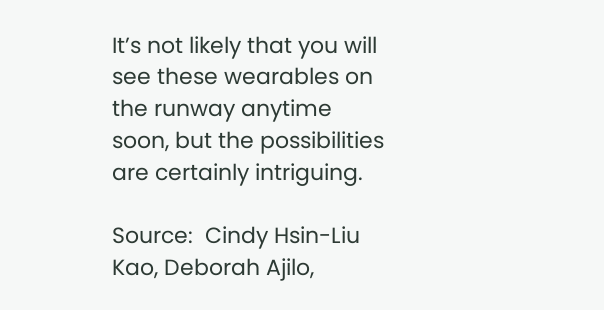It’s not likely that you will see these wearables on the runway anytime soon, but the possibilities are certainly intriguing.

Source:  Cindy Hsin-Liu Kao, Deborah Ajilo,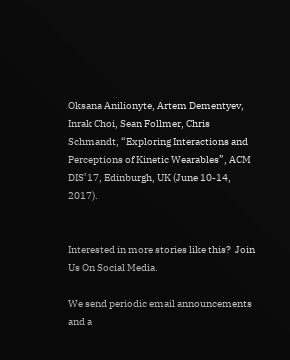Oksana Anilionyte, Artem Dementyev, Inrak Choi, Sean Follmer, Chris Schmandt, “Exploring Interactions and Perceptions of Kinetic Wearables”, ACM DIS’17, Edinburgh, UK (June 10-14, 2017).


Interested in more stories like this?  Join Us On Social Media.

We send periodic email announcements and a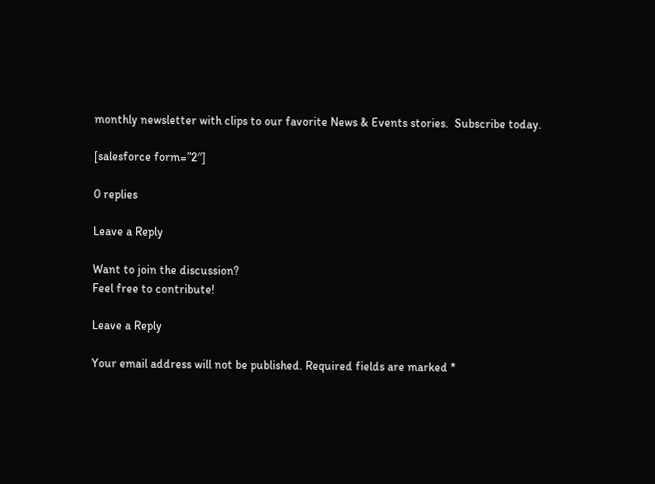monthly newsletter with clips to our favorite News & Events stories.  Subscribe today.

[salesforce form=”2″]

0 replies

Leave a Reply

Want to join the discussion?
Feel free to contribute!

Leave a Reply

Your email address will not be published. Required fields are marked *